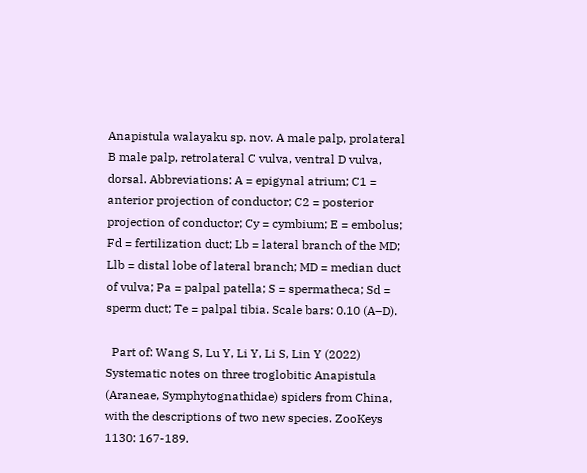Anapistula walayaku sp. nov. A male palp, prolateral B male palp, retrolateral C vulva, ventral D vulva, dorsal. Abbreviations: A = epigynal atrium; C1 = anterior projection of conductor; C2 = posterior projection of conductor; Cy = cymbium; E = embolus; Fd = fertilization duct; Lb = lateral branch of the MD; Llb = distal lobe of lateral branch; MD = median duct of vulva; Pa = palpal patella; S = spermatheca; Sd = sperm duct; Te = palpal tibia. Scale bars: 0.10 (A–D).

  Part of: Wang S, Lu Y, Li Y, Li S, Lin Y (2022) Systematic notes on three troglobitic Anapistula (Araneae, Symphytognathidae) spiders from China, with the descriptions of two new species. ZooKeys 1130: 167-189.